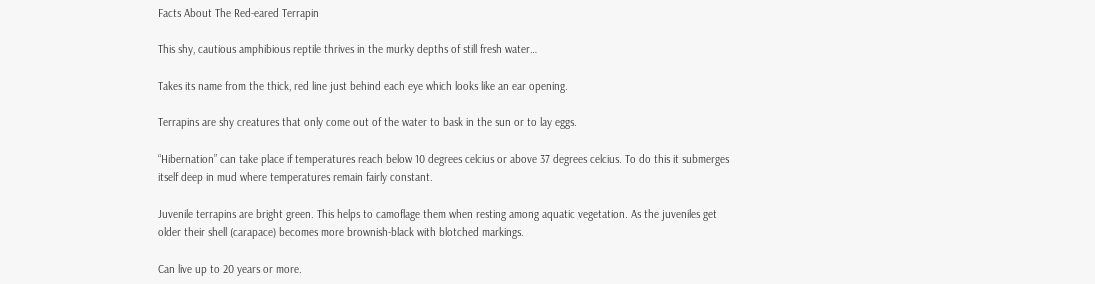Facts About The Red-eared Terrapin

This shy, cautious amphibious reptile thrives in the murky depths of still fresh water…

Takes its name from the thick, red line just behind each eye which looks like an ear opening.

Terrapins are shy creatures that only come out of the water to bask in the sun or to lay eggs.

“Hibernation” can take place if temperatures reach below 10 degrees celcius or above 37 degrees celcius. To do this it submerges itself deep in mud where temperatures remain fairly constant.

Juvenile terrapins are bright green. This helps to camoflage them when resting among aquatic vegetation. As the juveniles get older their shell (carapace) becomes more brownish-black with blotched markings.

Can live up to 20 years or more.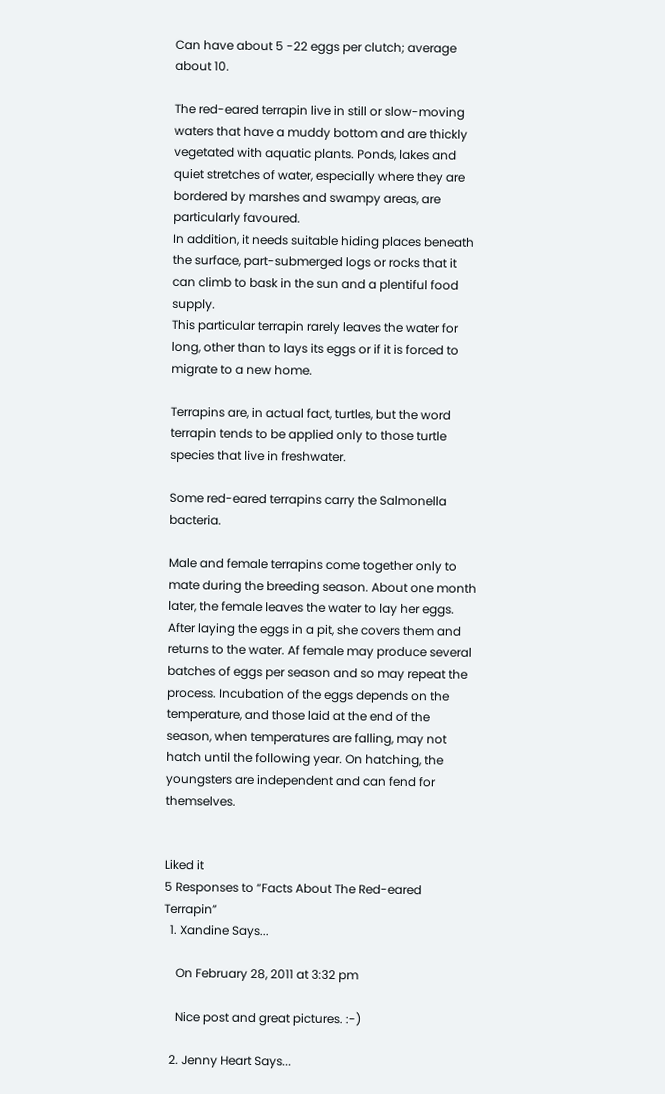Can have about 5 -22 eggs per clutch; average about 10.

The red-eared terrapin live in still or slow-moving waters that have a muddy bottom and are thickly vegetated with aquatic plants. Ponds, lakes and quiet stretches of water, especially where they are bordered by marshes and swampy areas, are particularly favoured.
In addition, it needs suitable hiding places beneath the surface, part-submerged logs or rocks that it can climb to bask in the sun and a plentiful food supply.
This particular terrapin rarely leaves the water for long, other than to lays its eggs or if it is forced to migrate to a new home.

Terrapins are, in actual fact, turtles, but the word terrapin tends to be applied only to those turtle species that live in freshwater.

Some red-eared terrapins carry the Salmonella bacteria.

Male and female terrapins come together only to mate during the breeding season. About one month later, the female leaves the water to lay her eggs. After laying the eggs in a pit, she covers them and returns to the water. Af female may produce several batches of eggs per season and so may repeat the process. Incubation of the eggs depends on the temperature, and those laid at the end of the season, when temperatures are falling, may not hatch until the following year. On hatching, the youngsters are independent and can fend for themselves.


Liked it
5 Responses to “Facts About The Red-eared Terrapin”
  1. Xandine Says...

    On February 28, 2011 at 3:32 pm

    Nice post and great pictures. :-)

  2. Jenny Heart Says...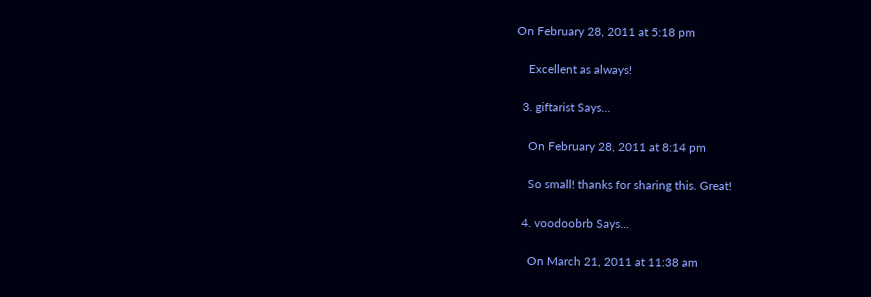On February 28, 2011 at 5:18 pm

    Excellent as always!

  3. giftarist Says...

    On February 28, 2011 at 8:14 pm

    So small! thanks for sharing this. Great!

  4. voodoobrb Says...

    On March 21, 2011 at 11:38 am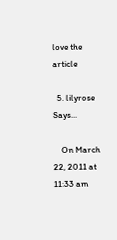love the article

  5. lilyrose Says...

    On March 22, 2011 at 11:33 am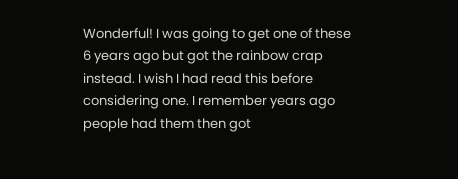Wonderful! I was going to get one of these 6 years ago but got the rainbow crap instead. I wish I had read this before considering one. I remember years ago people had them then got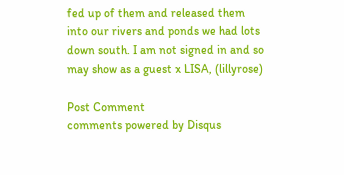fed up of them and released them into our rivers and ponds we had lots down south. I am not signed in and so may show as a guest x LISA, (lillyrose)

Post Comment
comments powered by Disqus